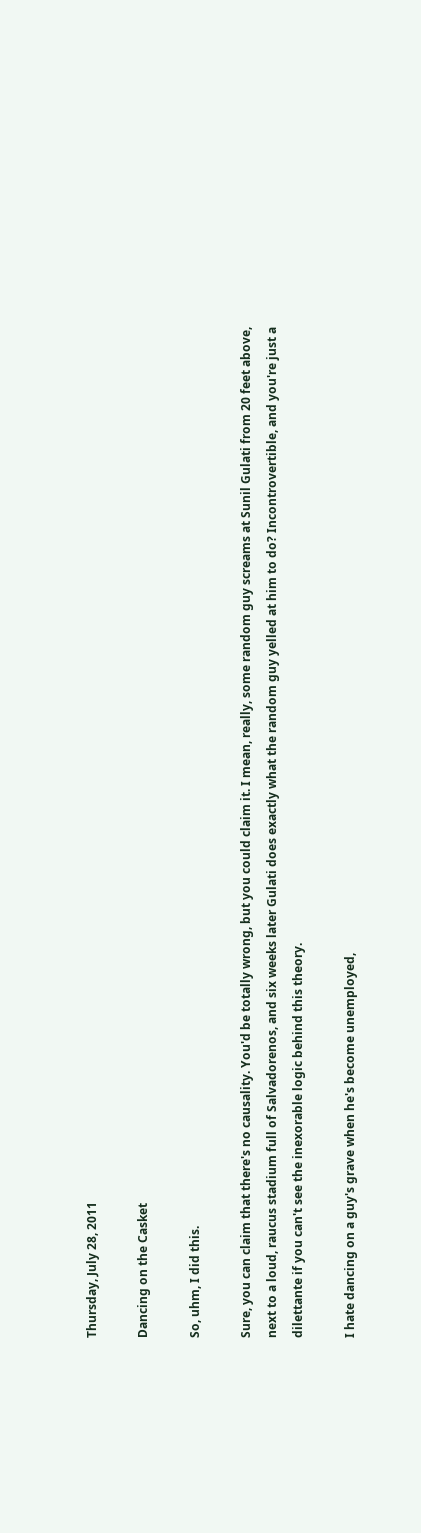Thursday, July 28, 2011

Dancing on the Casket

So, uhm, I did this.

Sure, you can claim that there's no causality. You'd be totally wrong, but you could claim it. I mean, really, some random guy screams at Sunil Gulati from 20 feet above, next to a loud, raucus stadium full of Salvadorenos, and six weeks later Gulati does exactly what the random guy yelled at him to do? Incontrovertible, and you're just a dilettante if you can't see the inexorable logic behind this theory.

I hate dancing on a guy's grave when he's become unemployed,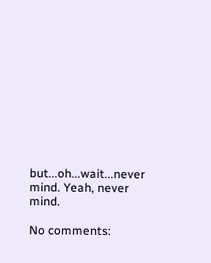but...oh...wait...never mind. Yeah, never mind.

No comments: